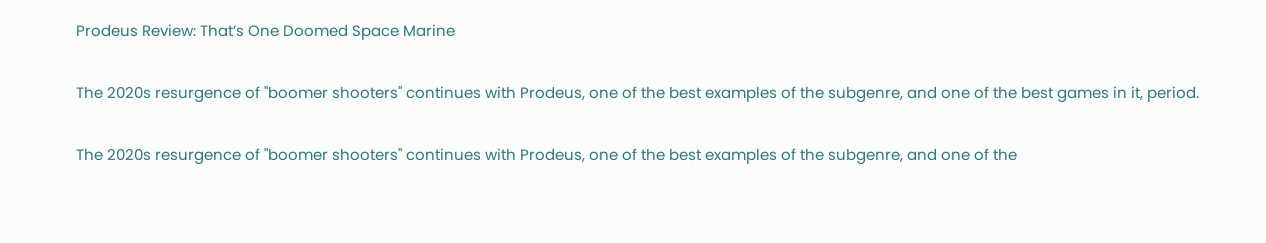Prodeus Review: That’s One Doomed Space Marine

The 2020s resurgence of "boomer shooters" continues with Prodeus, one of the best examples of the subgenre, and one of the best games in it, period.

The 2020s resurgence of "boomer shooters" continues with Prodeus, one of the best examples of the subgenre, and one of the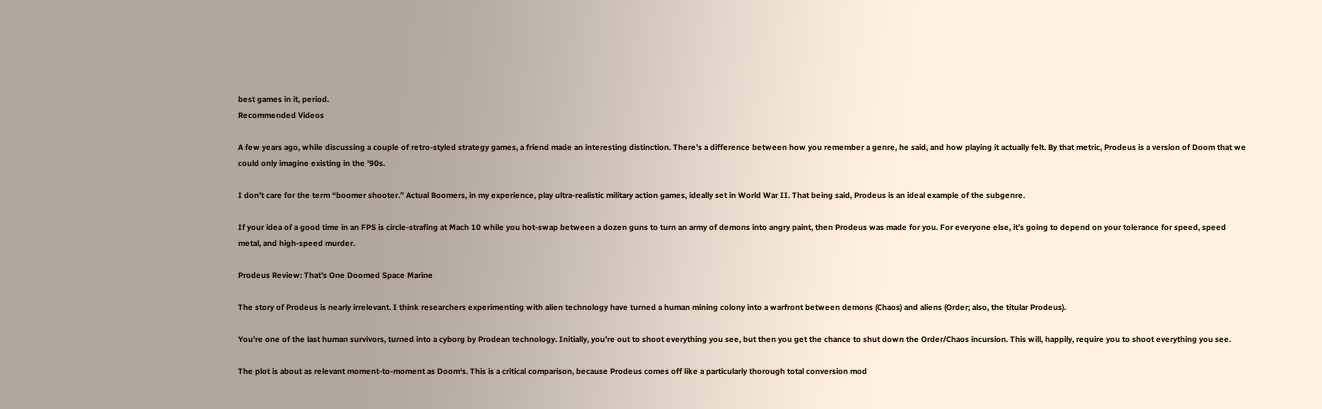best games in it, period.
Recommended Videos

A few years ago, while discussing a couple of retro-styled strategy games, a friend made an interesting distinction. There’s a difference between how you remember a genre, he said, and how playing it actually felt. By that metric, Prodeus is a version of Doom that we could only imagine existing in the ’90s.

I don’t care for the term “boomer shooter.” Actual Boomers, in my experience, play ultra-realistic military action games, ideally set in World War II. That being said, Prodeus is an ideal example of the subgenre.

If your idea of a good time in an FPS is circle-strafing at Mach 10 while you hot-swap between a dozen guns to turn an army of demons into angry paint, then Prodeus was made for you. For everyone else, it’s going to depend on your tolerance for speed, speed metal, and high-speed murder.

Prodeus Review: That’s One Doomed Space Marine

The story of Prodeus is nearly irrelevant. I think researchers experimenting with alien technology have turned a human mining colony into a warfront between demons (Chaos) and aliens (Order; also, the titular Prodeus).

You’re one of the last human survivors, turned into a cyborg by Prodean technology. Initially, you’re out to shoot everything you see, but then you get the chance to shut down the Order/Chaos incursion. This will, happily, require you to shoot everything you see.

The plot is about as relevant moment-to-moment as Doom‘s. This is a critical comparison, because Prodeus comes off like a particularly thorough total conversion mod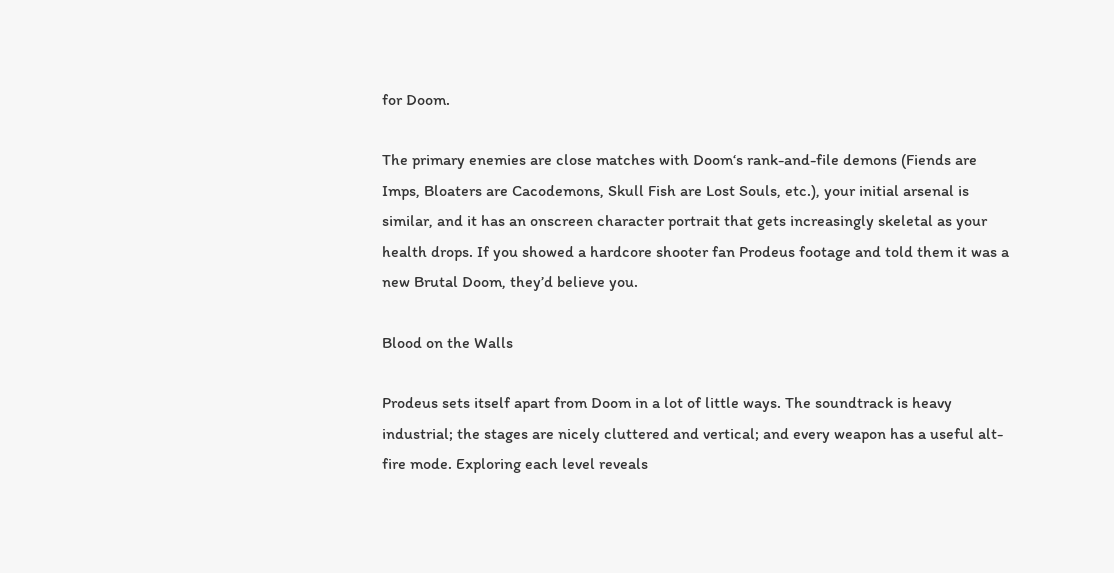for Doom.

The primary enemies are close matches with Doom‘s rank-and-file demons (Fiends are Imps, Bloaters are Cacodemons, Skull Fish are Lost Souls, etc.), your initial arsenal is similar, and it has an onscreen character portrait that gets increasingly skeletal as your health drops. If you showed a hardcore shooter fan Prodeus footage and told them it was a new Brutal Doom, they’d believe you.

Blood on the Walls

Prodeus sets itself apart from Doom in a lot of little ways. The soundtrack is heavy industrial; the stages are nicely cluttered and vertical; and every weapon has a useful alt-fire mode. Exploring each level reveals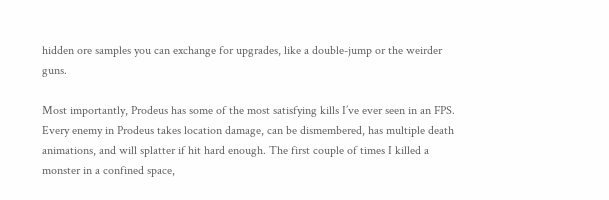hidden ore samples you can exchange for upgrades, like a double-jump or the weirder guns.

Most importantly, Prodeus has some of the most satisfying kills I’ve ever seen in an FPS. Every enemy in Prodeus takes location damage, can be dismembered, has multiple death animations, and will splatter if hit hard enough. The first couple of times I killed a monster in a confined space,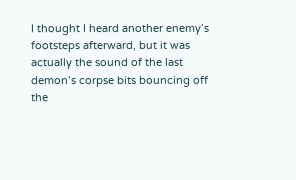I thought I heard another enemy’s footsteps afterward, but it was actually the sound of the last demon’s corpse bits bouncing off the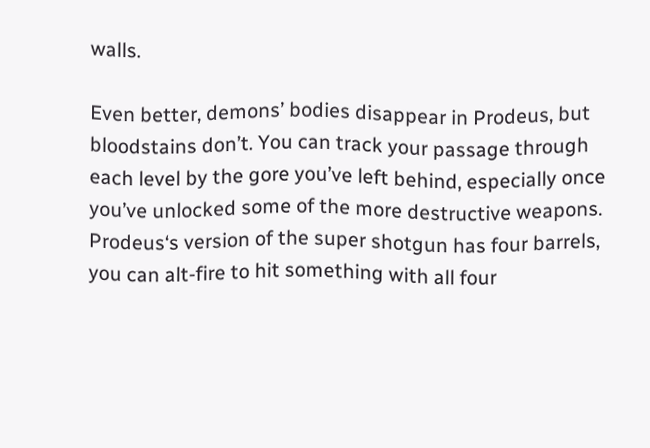walls.

Even better, demons’ bodies disappear in Prodeus, but bloodstains don’t. You can track your passage through each level by the gore you’ve left behind, especially once you’ve unlocked some of the more destructive weapons. Prodeus‘s version of the super shotgun has four barrels, you can alt-fire to hit something with all four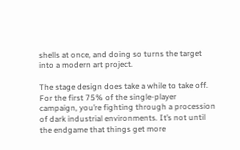shells at once, and doing so turns the target into a modern art project.

The stage design does take a while to take off. For the first 75% of the single-player campaign, you’re fighting through a procession of dark industrial environments. It’s not until the endgame that things get more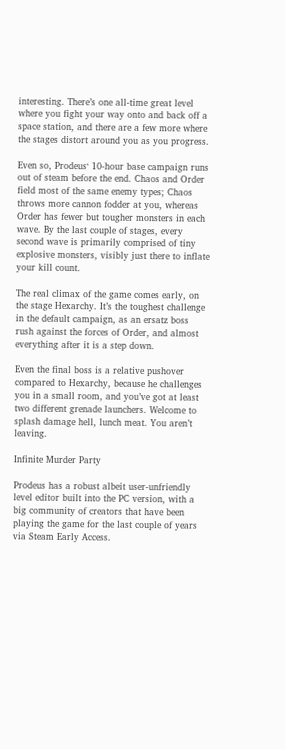interesting. There’s one all-time great level where you fight your way onto and back off a space station, and there are a few more where the stages distort around you as you progress.

Even so, Prodeus‘ 10-hour base campaign runs out of steam before the end. Chaos and Order field most of the same enemy types; Chaos throws more cannon fodder at you, whereas Order has fewer but tougher monsters in each wave. By the last couple of stages, every second wave is primarily comprised of tiny explosive monsters, visibly just there to inflate your kill count.

The real climax of the game comes early, on the stage Hexarchy. It’s the toughest challenge in the default campaign, as an ersatz boss rush against the forces of Order, and almost everything after it is a step down.

Even the final boss is a relative pushover compared to Hexarchy, because he challenges you in a small room, and you’ve got at least two different grenade launchers. Welcome to splash damage hell, lunch meat. You aren’t leaving.

Infinite Murder Party

Prodeus has a robust albeit user-unfriendly level editor built into the PC version, with a big community of creators that have been playing the game for the last couple of years via Steam Early Access.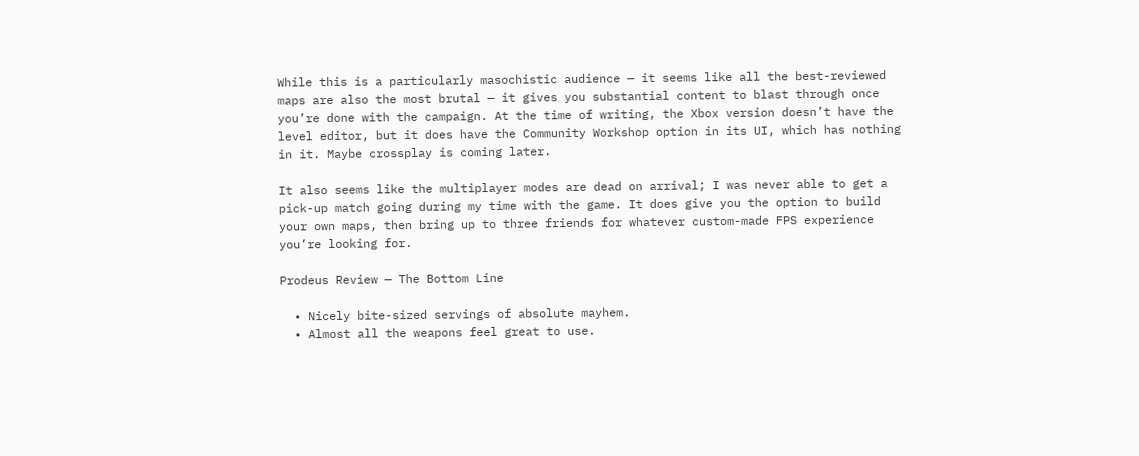While this is a particularly masochistic audience — it seems like all the best-reviewed maps are also the most brutal — it gives you substantial content to blast through once you’re done with the campaign. At the time of writing, the Xbox version doesn’t have the level editor, but it does have the Community Workshop option in its UI, which has nothing in it. Maybe crossplay is coming later.

It also seems like the multiplayer modes are dead on arrival; I was never able to get a pick-up match going during my time with the game. It does give you the option to build your own maps, then bring up to three friends for whatever custom-made FPS experience you’re looking for.

Prodeus Review — The Bottom Line

  • Nicely bite-sized servings of absolute mayhem.
  • Almost all the weapons feel great to use.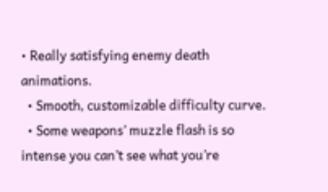• Really satisfying enemy death animations.
  • Smooth, customizable difficulty curve.
  • Some weapons’ muzzle flash is so intense you can’t see what you’re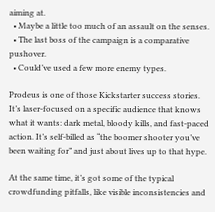aiming at.
  • Maybe a little too much of an assault on the senses.
  • The last boss of the campaign is a comparative pushover.
  • Could’ve used a few more enemy types.

Prodeus is one of those Kickstarter success stories. It’s laser-focused on a specific audience that knows what it wants: dark metal, bloody kills, and fast-paced action. It’s self-billed as “the boomer shooter you’ve been waiting for” and just about lives up to that hype.

At the same time, it’s got some of the typical crowdfunding pitfalls, like visible inconsistencies and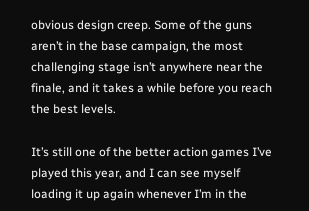obvious design creep. Some of the guns aren’t in the base campaign, the most challenging stage isn’t anywhere near the finale, and it takes a while before you reach the best levels.

It’s still one of the better action games I’ve played this year, and I can see myself loading it up again whenever I’m in the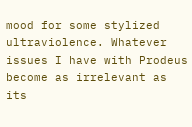mood for some stylized ultraviolence. Whatever issues I have with Prodeus become as irrelevant as its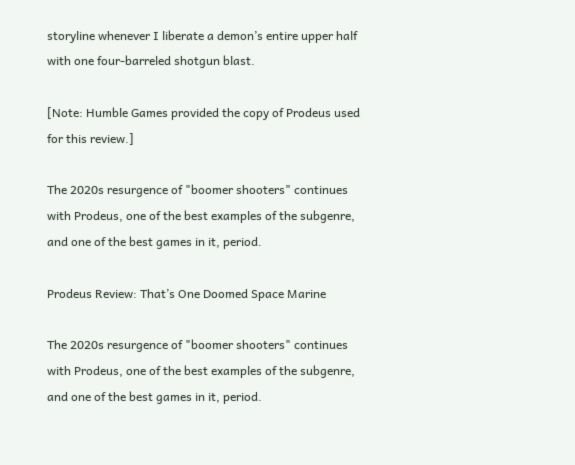storyline whenever I liberate a demon’s entire upper half with one four-barreled shotgun blast.

[Note: Humble Games provided the copy of Prodeus used for this review.]

The 2020s resurgence of "boomer shooters" continues with Prodeus, one of the best examples of the subgenre, and one of the best games in it, period.

Prodeus Review: That’s One Doomed Space Marine

The 2020s resurgence of "boomer shooters" continues with Prodeus, one of the best examples of the subgenre, and one of the best games in it, period.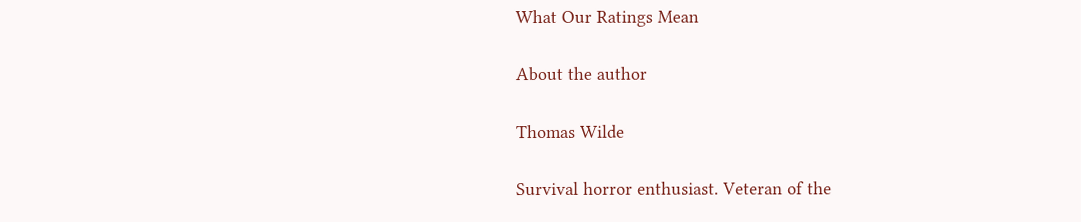What Our Ratings Mean

About the author

Thomas Wilde

Survival horror enthusiast. Veteran of the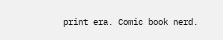print era. Comic book nerd.